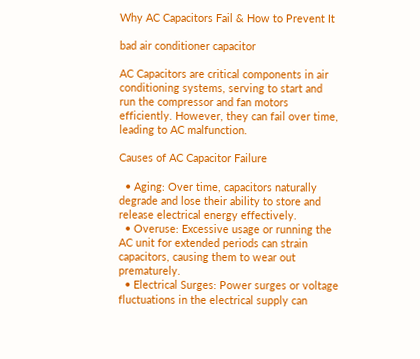Why AC Capacitors Fail & How to Prevent It

bad air conditioner capacitor

AC Capacitors are critical components in air conditioning systems, serving to start and run the compressor and fan motors efficiently. However, they can fail over time, leading to AC malfunction.

Causes of AC Capacitor Failure

  • Aging: Over time, capacitors naturally degrade and lose their ability to store and release electrical energy effectively.
  • Overuse: Excessive usage or running the AC unit for extended periods can strain capacitors, causing them to wear out prematurely.
  • Electrical Surges: Power surges or voltage fluctuations in the electrical supply can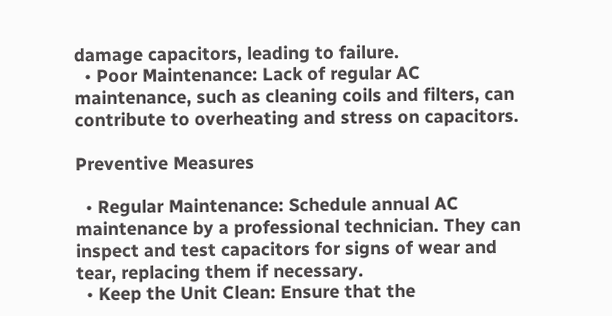damage capacitors, leading to failure.
  • Poor Maintenance: Lack of regular AC maintenance, such as cleaning coils and filters, can contribute to overheating and stress on capacitors.

Preventive Measures

  • Regular Maintenance: Schedule annual AC maintenance by a professional technician. They can inspect and test capacitors for signs of wear and tear, replacing them if necessary.
  • Keep the Unit Clean: Ensure that the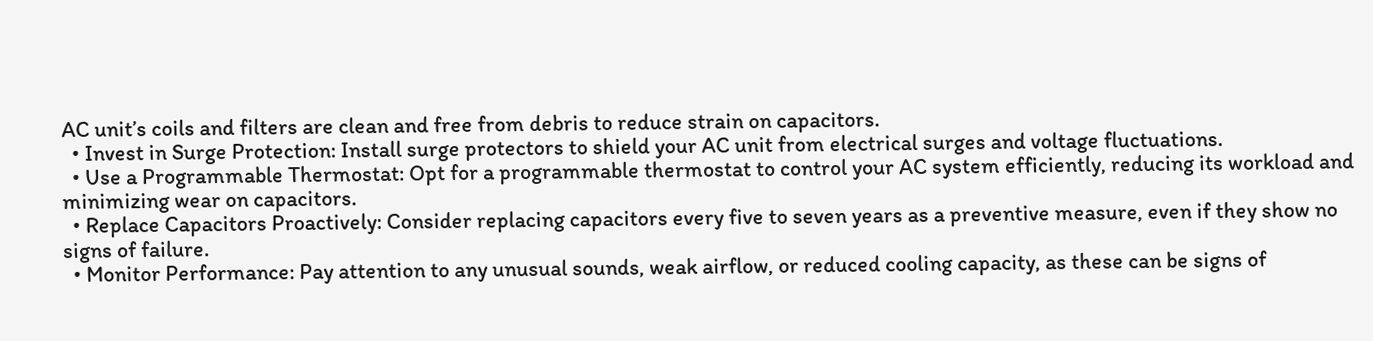AC unit’s coils and filters are clean and free from debris to reduce strain on capacitors.
  • Invest in Surge Protection: Install surge protectors to shield your AC unit from electrical surges and voltage fluctuations.
  • Use a Programmable Thermostat: Opt for a programmable thermostat to control your AC system efficiently, reducing its workload and minimizing wear on capacitors.
  • Replace Capacitors Proactively: Consider replacing capacitors every five to seven years as a preventive measure, even if they show no signs of failure.
  • Monitor Performance: Pay attention to any unusual sounds, weak airflow, or reduced cooling capacity, as these can be signs of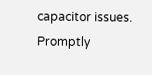capacitor issues. Promptly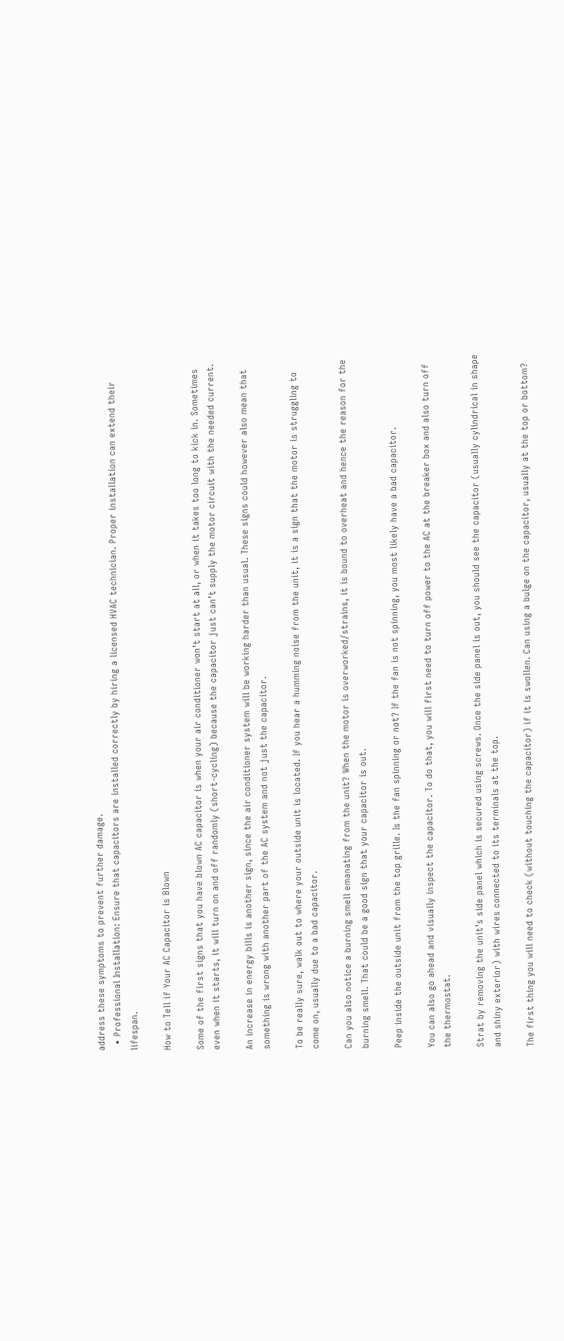address these symptoms to prevent further damage.
  • Professional Installation: Ensure that capacitors are installed correctly by hiring a licensed HVAC technician. Proper installation can extend their lifespan.

How to Tell if Your AC Capacitor is Blown

Some of the first signs that you have blown AC capacitor is when your air conditioner won’t start at all, or when it takes too long to kick in. Sometimes even when it starts, it will turn on and off randomly (short-cycling) because the capacitor just can’t supply the motor circuit with the needed current.

An increase in energy bills is another sign, since the air conditioner system will be working harder than usual. These signs could however also mean that something is wrong with another part of the AC system and not just the capacitor.

To be really sure, walk out to where your outside unit is located. If you hear a humming noise from the unit, it is a sign that the motor is struggling to come on, usually due to a bad capacitor.

Can you also notice a burning smell emanating from the unit? When the motor is overworked/strains, it is bound to overheat and hence the reason for the burning smell. That could be a good sign that your capacitor is out.

Peep inside the outside unit from the top grille. Is the fan spinning or not? If the fan is not spinning, you most likely have a bad capacitor.

You can also go ahead and visually inspect the capacitor. To do that, you will first need to turn off power to the AC at the breaker box and also turn off the thermostat.

Strat by removing the unit’s side panel which is secured using screws. Once the side panel is out, you should see the capacitor (usually cylindrical in shape and shiny exterior) with wires connected to its terminals at the top.

The first thing you will need to check (without touching the capacitor) if it is swollen. Can using a bulge on the capacitor, usually at the top or bottom?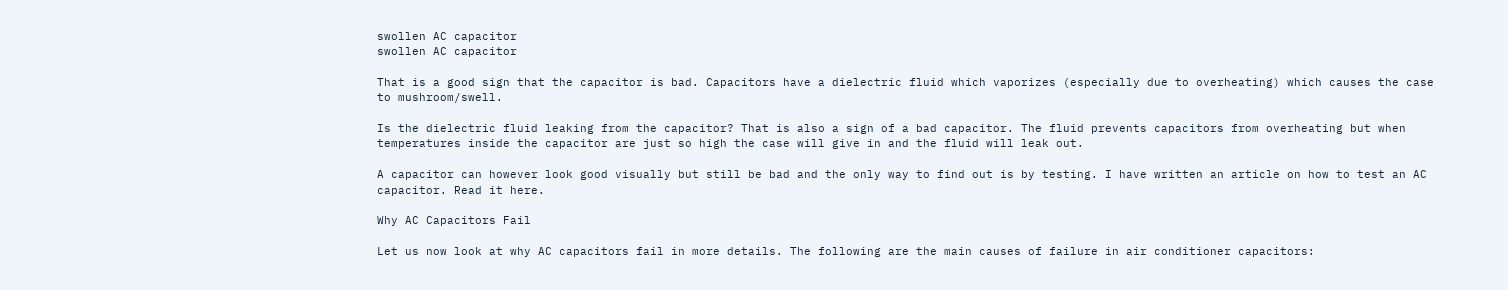swollen AC capacitor
swollen AC capacitor

That is a good sign that the capacitor is bad. Capacitors have a dielectric fluid which vaporizes (especially due to overheating) which causes the case to mushroom/swell.

Is the dielectric fluid leaking from the capacitor? That is also a sign of a bad capacitor. The fluid prevents capacitors from overheating but when temperatures inside the capacitor are just so high the case will give in and the fluid will leak out.

A capacitor can however look good visually but still be bad and the only way to find out is by testing. I have written an article on how to test an AC capacitor. Read it here.

Why AC Capacitors Fail

Let us now look at why AC capacitors fail in more details. The following are the main causes of failure in air conditioner capacitors: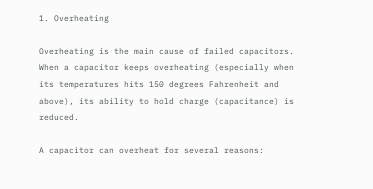1. Overheating

Overheating is the main cause of failed capacitors. When a capacitor keeps overheating (especially when its temperatures hits 150 degrees Fahrenheit and above), its ability to hold charge (capacitance) is reduced.

A capacitor can overheat for several reasons: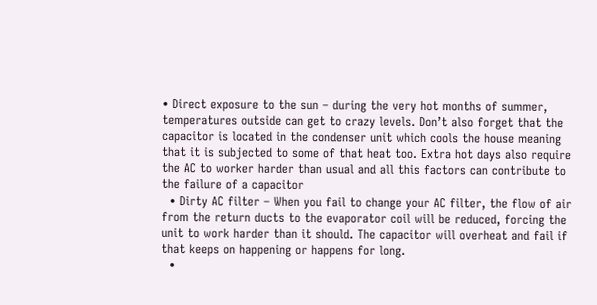• Direct exposure to the sun – during the very hot months of summer, temperatures outside can get to crazy levels. Don’t also forget that the capacitor is located in the condenser unit which cools the house meaning that it is subjected to some of that heat too. Extra hot days also require the AC to worker harder than usual and all this factors can contribute to the failure of a capacitor
  • Dirty AC filter – When you fail to change your AC filter, the flow of air from the return ducts to the evaporator coil will be reduced, forcing the unit to work harder than it should. The capacitor will overheat and fail if that keeps on happening or happens for long.
  •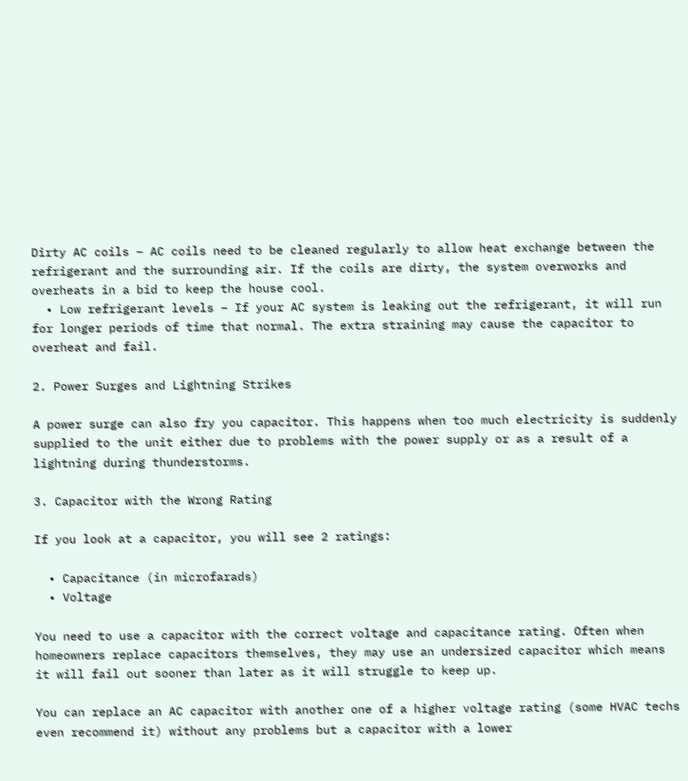Dirty AC coils – AC coils need to be cleaned regularly to allow heat exchange between the refrigerant and the surrounding air. If the coils are dirty, the system overworks and overheats in a bid to keep the house cool.
  • Low refrigerant levels – If your AC system is leaking out the refrigerant, it will run for longer periods of time that normal. The extra straining may cause the capacitor to overheat and fail.

2. Power Surges and Lightning Strikes

A power surge can also fry you capacitor. This happens when too much electricity is suddenly supplied to the unit either due to problems with the power supply or as a result of a lightning during thunderstorms.

3. Capacitor with the Wrong Rating

If you look at a capacitor, you will see 2 ratings:

  • Capacitance (in microfarads)
  • Voltage

You need to use a capacitor with the correct voltage and capacitance rating. Often when homeowners replace capacitors themselves, they may use an undersized capacitor which means it will fail out sooner than later as it will struggle to keep up.

You can replace an AC capacitor with another one of a higher voltage rating (some HVAC techs even recommend it) without any problems but a capacitor with a lower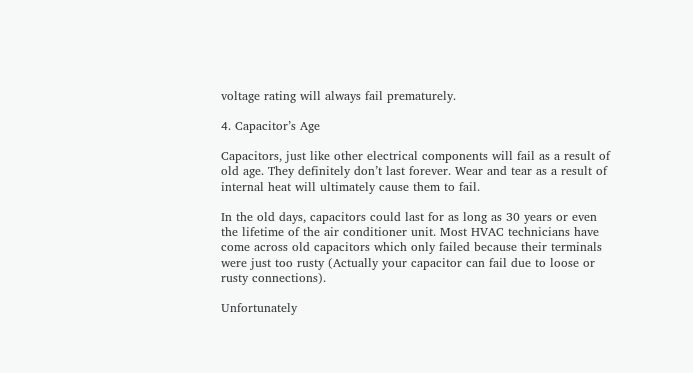voltage rating will always fail prematurely.

4. Capacitor’s Age

Capacitors, just like other electrical components will fail as a result of old age. They definitely don’t last forever. Wear and tear as a result of internal heat will ultimately cause them to fail.

In the old days, capacitors could last for as long as 30 years or even the lifetime of the air conditioner unit. Most HVAC technicians have come across old capacitors which only failed because their terminals were just too rusty (Actually your capacitor can fail due to loose or rusty connections).

Unfortunately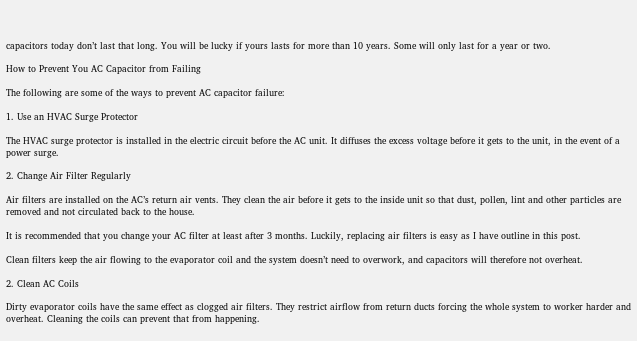capacitors today don’t last that long. You will be lucky if yours lasts for more than 10 years. Some will only last for a year or two.

How to Prevent You AC Capacitor from Failing

The following are some of the ways to prevent AC capacitor failure:

1. Use an HVAC Surge Protector

The HVAC surge protector is installed in the electric circuit before the AC unit. It diffuses the excess voltage before it gets to the unit, in the event of a power surge.

2. Change Air Filter Regularly

Air filters are installed on the AC’s return air vents. They clean the air before it gets to the inside unit so that dust, pollen, lint and other particles are removed and not circulated back to the house.

It is recommended that you change your AC filter at least after 3 months. Luckily, replacing air filters is easy as I have outline in this post.

Clean filters keep the air flowing to the evaporator coil and the system doesn’t need to overwork, and capacitors will therefore not overheat.

2. Clean AC Coils

Dirty evaporator coils have the same effect as clogged air filters. They restrict airflow from return ducts forcing the whole system to worker harder and overheat. Cleaning the coils can prevent that from happening.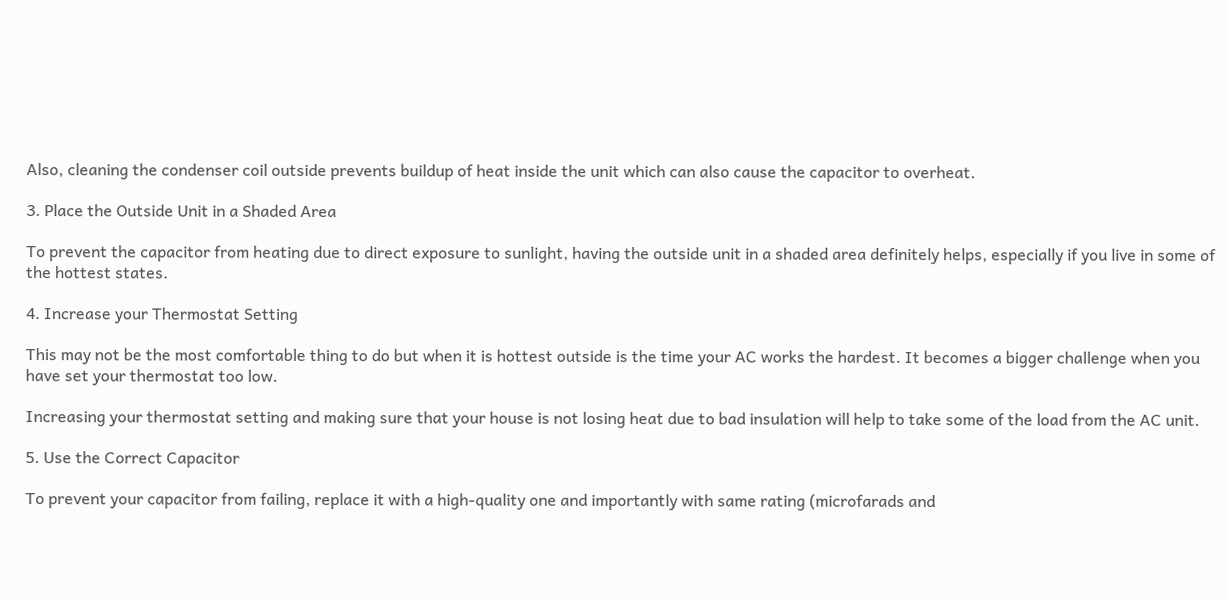Also, cleaning the condenser coil outside prevents buildup of heat inside the unit which can also cause the capacitor to overheat.

3. Place the Outside Unit in a Shaded Area

To prevent the capacitor from heating due to direct exposure to sunlight, having the outside unit in a shaded area definitely helps, especially if you live in some of the hottest states.

4. Increase your Thermostat Setting

This may not be the most comfortable thing to do but when it is hottest outside is the time your AC works the hardest. It becomes a bigger challenge when you have set your thermostat too low.

Increasing your thermostat setting and making sure that your house is not losing heat due to bad insulation will help to take some of the load from the AC unit.

5. Use the Correct Capacitor

To prevent your capacitor from failing, replace it with a high-quality one and importantly with same rating (microfarads and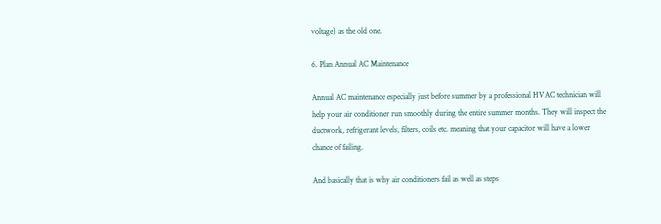voltage) as the old one.

6. Plan Annual AC Maintenance

Annual AC maintenance especially just before summer by a professional HVAC technician will help your air conditioner run smoothly during the entire summer months. They will inspect the ductwork, refrigerant levels, filters, coils etc. meaning that your capacitor will have a lower chance of failing.

And basically that is why air conditioners fail as well as steps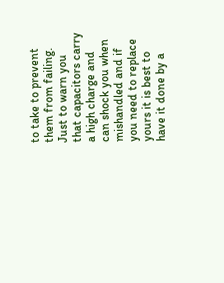to take to prevent them from failing. Just to warn you that capacitors carry a high charge and can shock you when mishandled and if you need to replace yours it is best to have it done by a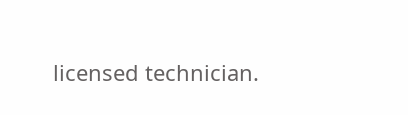licensed technician.